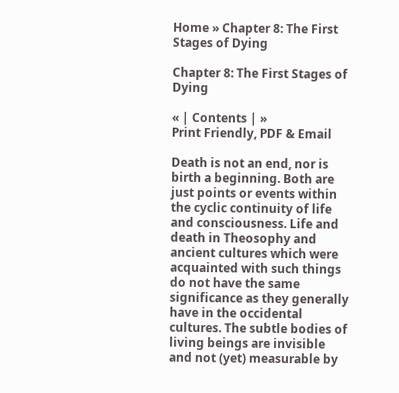Home » Chapter 8: The First Stages of Dying

Chapter 8: The First Stages of Dying

« | Contents | »
Print Friendly, PDF & Email

Death is not an end, nor is birth a beginning. Both are just points or events within the cyclic continuity of life and consciousness. Life and death in Theosophy and ancient cultures which were acquainted with such things do not have the same significance as they generally have in the occidental cultures. The subtle bodies of living beings are invisible and not (yet) measurable by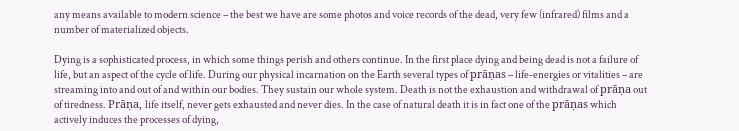any means available to modern science – the best we have are some photos and voice records of the dead, very few (infrared) films and a number of materialized objects.

Dying is a sophisticated process, in which some things perish and others continue. In the first place dying and being dead is not a failure of life, but an aspect of the cycle of life. During our physical incarnation on the Earth several types of prāṇas – life-energies or vitalities – are streaming into and out of and within our bodies. They sustain our whole system. Death is not the exhaustion and withdrawal of prāṇa out of tiredness. Prāṇa, life itself, never gets exhausted and never dies. In the case of natural death it is in fact one of the prāṇas which actively induces the processes of dying,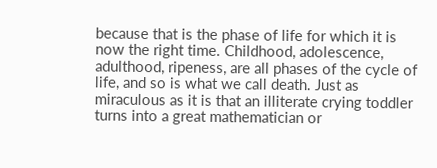because that is the phase of life for which it is now the right time. Childhood, adolescence, adulthood, ripeness, are all phases of the cycle of life, and so is what we call death. Just as miraculous as it is that an illiterate crying toddler turns into a great mathematician or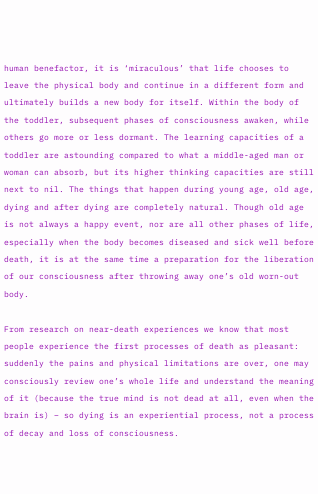human benefactor, it is ‘miraculous’ that life chooses to leave the physical body and continue in a different form and ultimately builds a new body for itself. Within the body of the toddler, subsequent phases of consciousness awaken, while others go more or less dormant. The learning capacities of a toddler are astounding compared to what a middle-aged man or woman can absorb, but its higher thinking capacities are still next to nil. The things that happen during young age, old age, dying and after dying are completely natural. Though old age is not always a happy event, nor are all other phases of life, especially when the body becomes diseased and sick well before death, it is at the same time a preparation for the liberation of our consciousness after throwing away one’s old worn-out body.

From research on near-death experiences we know that most people experience the first processes of death as pleasant: suddenly the pains and physical limitations are over, one may consciously review one’s whole life and understand the meaning of it (because the true mind is not dead at all, even when the brain is) – so dying is an experiential process, not a process of decay and loss of consciousness.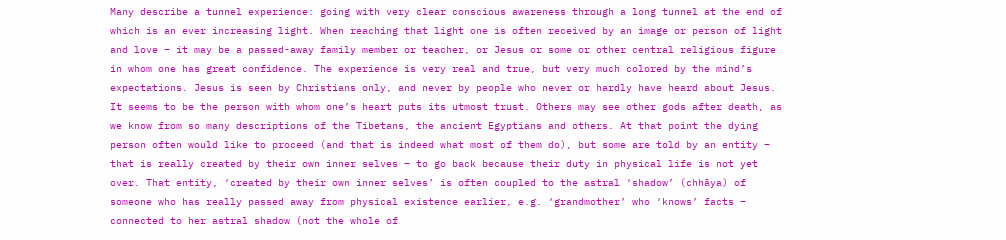Many describe a tunnel experience: going with very clear conscious awareness through a long tunnel at the end of which is an ever increasing light. When reaching that light one is often received by an image or person of light and love – it may be a passed-away family member or teacher, or Jesus or some or other central religious figure in whom one has great confidence. The experience is very real and true, but very much colored by the mind’s expectations. Jesus is seen by Christians only, and never by people who never or hardly have heard about Jesus. It seems to be the person with whom one’s heart puts its utmost trust. Others may see other gods after death, as we know from so many descriptions of the Tibetans, the ancient Egyptians and others. At that point the dying person often would like to proceed (and that is indeed what most of them do), but some are told by an entity – that is really created by their own inner selves – to go back because their duty in physical life is not yet over. That entity, ‘created by their own inner selves’ is often coupled to the astral ‘shadow’ (chhāya) of someone who has really passed away from physical existence earlier, e.g. ‘grandmother’ who ‘knows’ facts – connected to her astral shadow (not the whole of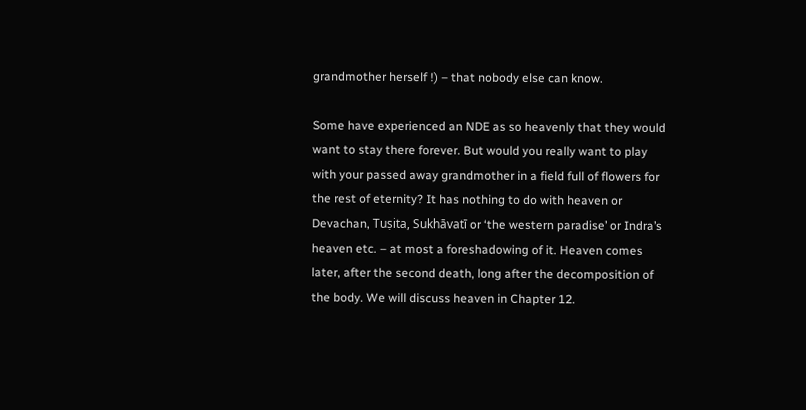grandmother herself !) – that nobody else can know.

Some have experienced an NDE as so heavenly that they would want to stay there forever. But would you really want to play with your passed away grandmother in a field full of flowers for the rest of eternity? It has nothing to do with heaven or Devachan, Tuṣita, Sukhāvatī or ‘the western paradise’ or Indra’s heaven etc. – at most a foreshadowing of it. Heaven comes later, after the second death, long after the decomposition of the body. We will discuss heaven in Chapter 12.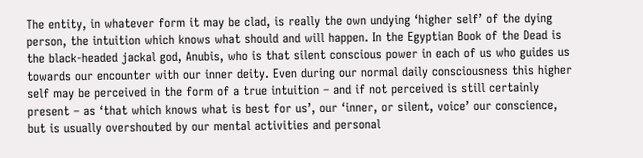The entity, in whatever form it may be clad, is really the own undying ‘higher self’ of the dying person, the intuition which knows what should and will happen. In the Egyptian Book of the Dead is the black-headed jackal god, Anubis, who is that silent conscious power in each of us who guides us towards our encounter with our inner deity. Even during our normal daily consciousness this higher self may be perceived in the form of a true intuition – and if not perceived is still certainly present – as ‘that which knows what is best for us’, our ‘inner, or silent, voice’ our conscience, but is usually overshouted by our mental activities and personal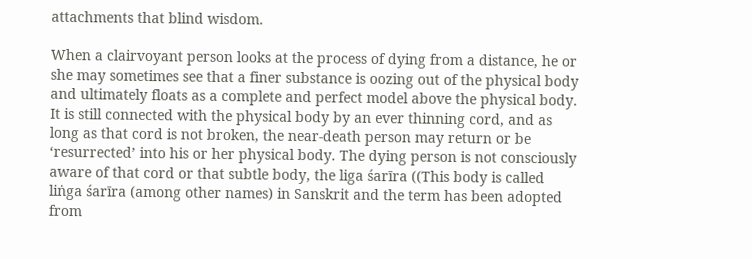attachments that blind wisdom.

When a clairvoyant person looks at the process of dying from a distance, he or she may sometimes see that a finer substance is oozing out of the physical body and ultimately floats as a complete and perfect model above the physical body. It is still connected with the physical body by an ever thinning cord, and as long as that cord is not broken, the near-death person may return or be ‘resurrected’ into his or her physical body. The dying person is not consciously aware of that cord or that subtle body, the liga śarīra ((This body is called liṅga śarīra (among other names) in Sanskrit and the term has been adopted from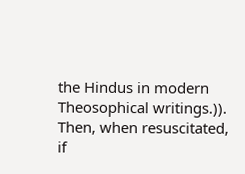the Hindus in modern Theosophical writings.)). Then, when resuscitated, if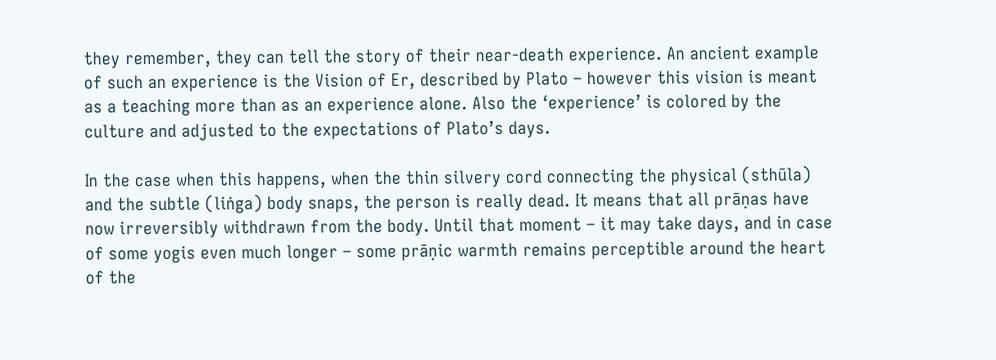they remember, they can tell the story of their near-death experience. An ancient example of such an experience is the Vision of Er, described by Plato – however this vision is meant as a teaching more than as an experience alone. Also the ‘experience’ is colored by the culture and adjusted to the expectations of Plato’s days.

In the case when this happens, when the thin silvery cord connecting the physical (sthūla) and the subtle (liṅga) body snaps, the person is really dead. It means that all prāṇas have now irreversibly withdrawn from the body. Until that moment – it may take days, and in case of some yogis even much longer – some prāṇic warmth remains perceptible around the heart of the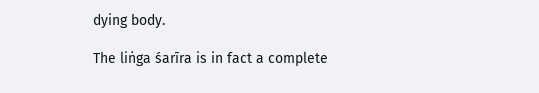dying body.

The liṅga śarīra is in fact a complete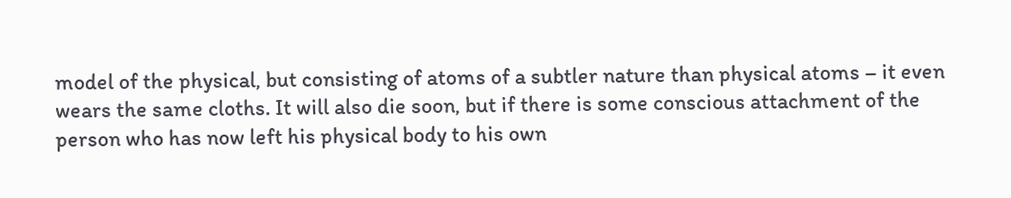model of the physical, but consisting of atoms of a subtler nature than physical atoms – it even wears the same cloths. It will also die soon, but if there is some conscious attachment of the person who has now left his physical body to his own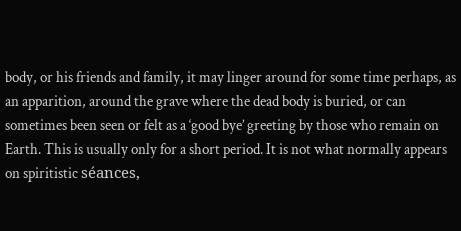body, or his friends and family, it may linger around for some time perhaps, as an apparition, around the grave where the dead body is buried, or can sometimes been seen or felt as a ‘good bye’ greeting by those who remain on Earth. This is usually only for a short period. It is not what normally appears on spiritistic séances,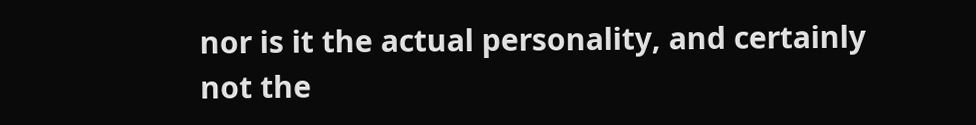nor is it the actual personality, and certainly not the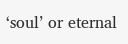‘soul’ or eternal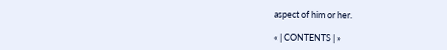aspect of him or her.

« | CONTENTS | »